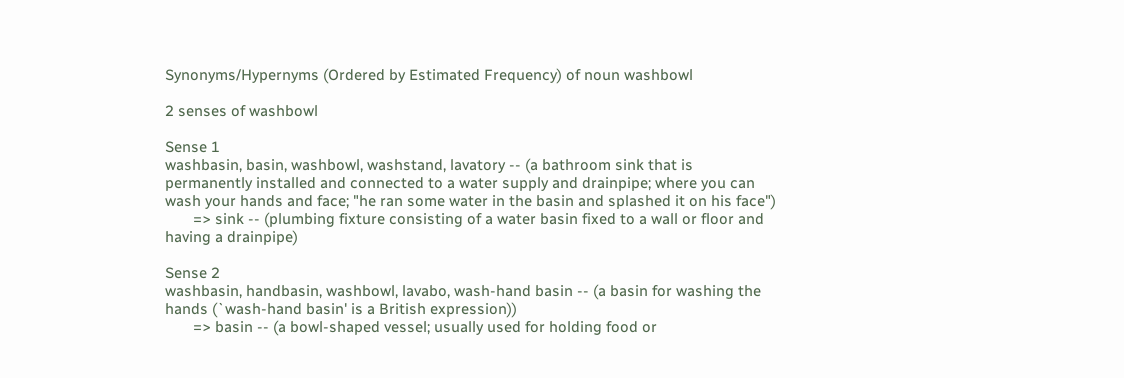Synonyms/Hypernyms (Ordered by Estimated Frequency) of noun washbowl

2 senses of washbowl

Sense 1
washbasin, basin, washbowl, washstand, lavatory -- (a bathroom sink that is permanently installed and connected to a water supply and drainpipe; where you can wash your hands and face; "he ran some water in the basin and splashed it on his face")
       => sink -- (plumbing fixture consisting of a water basin fixed to a wall or floor and having a drainpipe)

Sense 2
washbasin, handbasin, washbowl, lavabo, wash-hand basin -- (a basin for washing the hands (`wash-hand basin' is a British expression))
       => basin -- (a bowl-shaped vessel; usually used for holding food or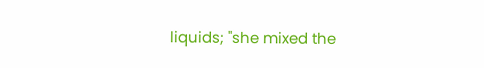liquids; "she mixed the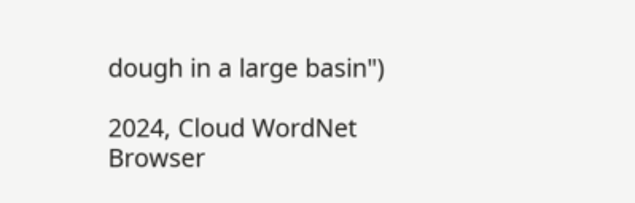dough in a large basin")

2024, Cloud WordNet Browser